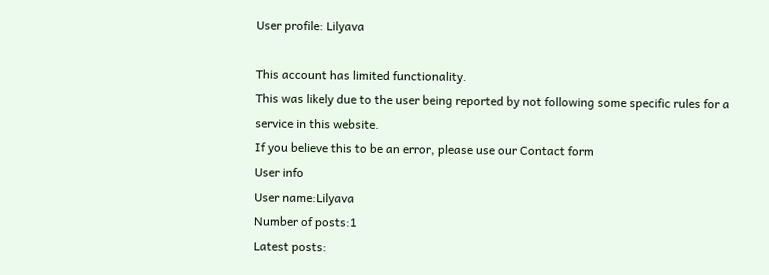User profile: Lilyava

This account has limited functionality.
This was likely due to the user being reported by not following some specific rules for a service in this website.
If you believe this to be an error, please use our Contact form
User info
User name:Lilyava
Number of posts:1
Latest posts: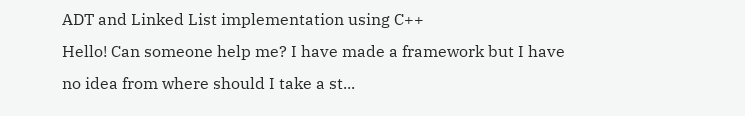ADT and Linked List implementation using C++
Hello! Can someone help me? I have made a framework but I have no idea from where should I take a st...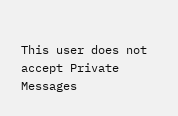This user does not accept Private Messages